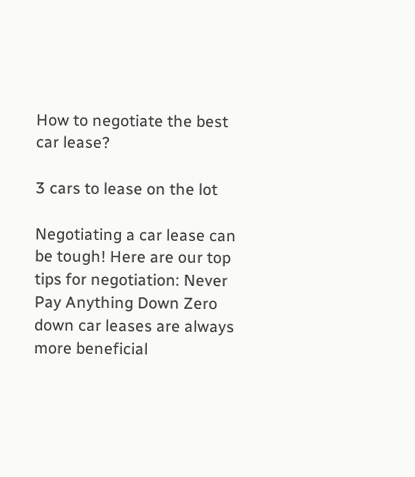How to negotiate the best car lease?

3 cars to lease on the lot

Negotiating a car lease can be tough! Here are our top tips for negotiation: Never Pay Anything Down Zero down car leases are always more beneficial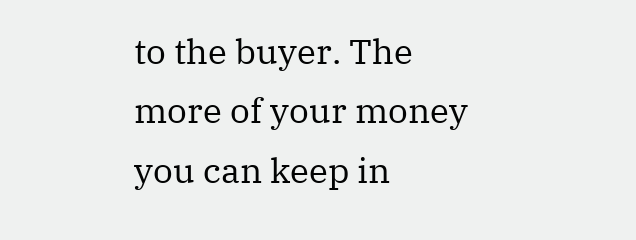to the buyer. The more of your money you can keep in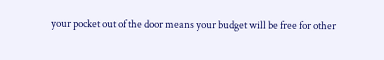your pocket out of the door means your budget will be free for other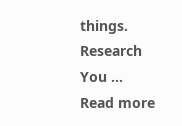things. Research You … Read more